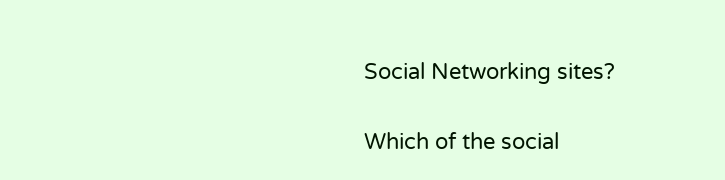Social Networking sites?

Which of the social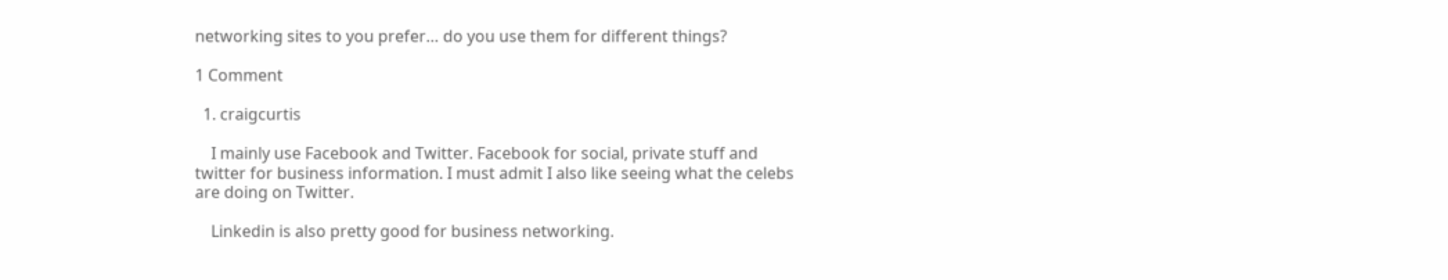networking sites to you prefer… do you use them for different things?

1 Comment

  1. craigcurtis

    I mainly use Facebook and Twitter. Facebook for social, private stuff and twitter for business information. I must admit I also like seeing what the celebs are doing on Twitter.

    Linkedin is also pretty good for business networking.